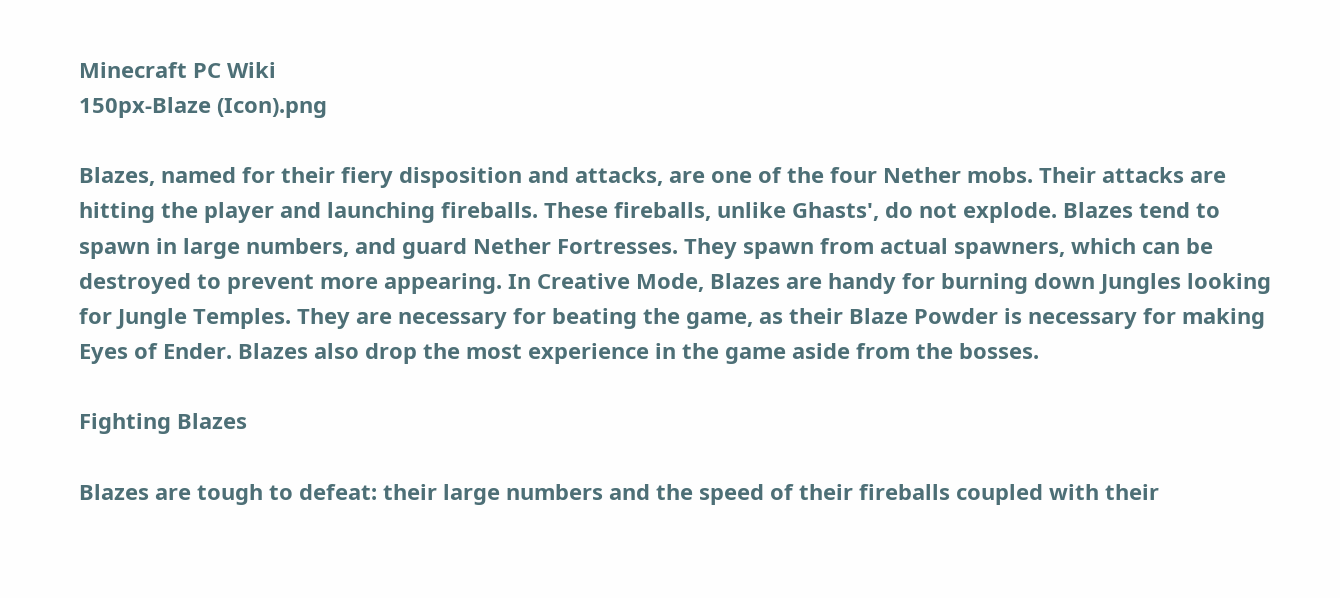Minecraft PC Wiki
150px-Blaze (Icon).png

Blazes, named for their fiery disposition and attacks, are one of the four Nether mobs. Their attacks are hitting the player and launching fireballs. These fireballs, unlike Ghasts', do not explode. Blazes tend to spawn in large numbers, and guard Nether Fortresses. They spawn from actual spawners, which can be destroyed to prevent more appearing. In Creative Mode, Blazes are handy for burning down Jungles looking for Jungle Temples. They are necessary for beating the game, as their Blaze Powder is necessary for making Eyes of Ender. Blazes also drop the most experience in the game aside from the bosses.

Fighting Blazes

Blazes are tough to defeat: their large numbers and the speed of their fireballs coupled with their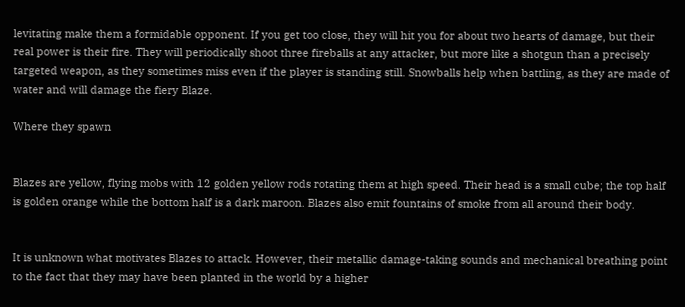levitating make them a formidable opponent. If you get too close, they will hit you for about two hearts of damage, but their real power is their fire. They will periodically shoot three fireballs at any attacker, but more like a shotgun than a precisely targeted weapon, as they sometimes miss even if the player is standing still. Snowballs help when battling, as they are made of water and will damage the fiery Blaze.

Where they spawn


Blazes are yellow, flying mobs with 12 golden yellow rods rotating them at high speed. Their head is a small cube; the top half is golden orange while the bottom half is a dark maroon. Blazes also emit fountains of smoke from all around their body.


It is unknown what motivates Blazes to attack. However, their metallic damage-taking sounds and mechanical breathing point to the fact that they may have been planted in the world by a higher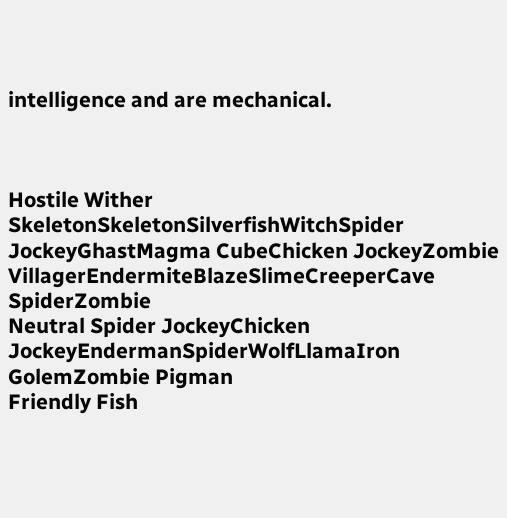intelligence and are mechanical.



Hostile Wither SkeletonSkeletonSilverfishWitchSpider JockeyGhastMagma CubeChicken JockeyZombie VillagerEndermiteBlazeSlimeCreeperCave SpiderZombie
Neutral Spider JockeyChicken JockeyEndermanSpiderWolfLlamaIron GolemZombie Pigman
Friendly Fish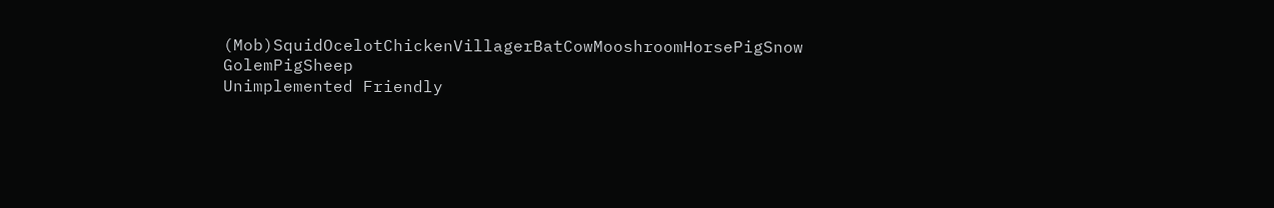(Mob)SquidOcelotChickenVillagerBatCowMooshroomHorsePigSnow GolemPigSheep
Unimplemented Friendly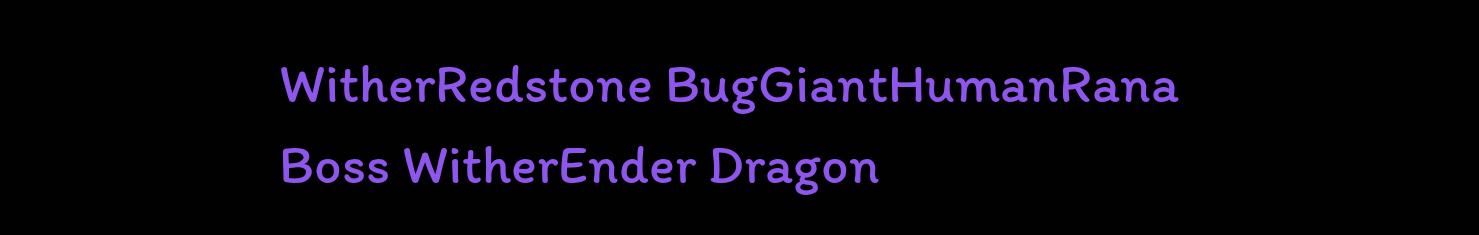WitherRedstone BugGiantHumanRana
Boss WitherEnder Dragon